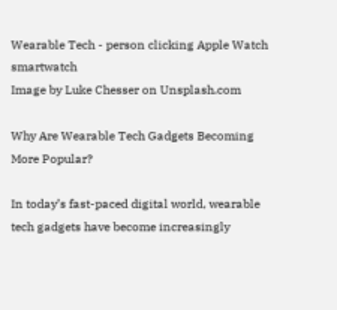Wearable Tech - person clicking Apple Watch smartwatch
Image by Luke Chesser on Unsplash.com

Why Are Wearable Tech Gadgets Becoming More Popular?

In today’s fast-paced digital world, wearable tech gadgets have become increasingly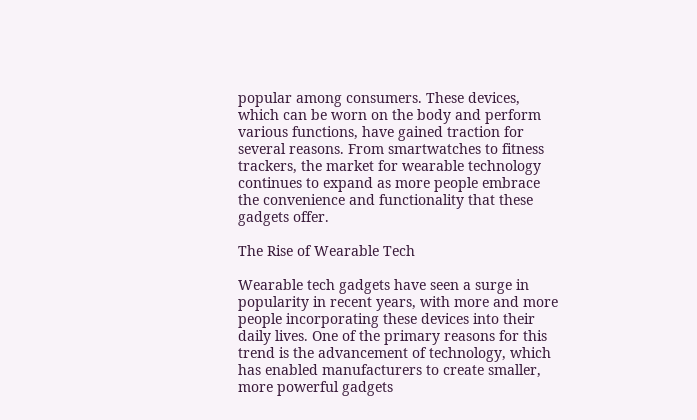popular among consumers. These devices, which can be worn on the body and perform various functions, have gained traction for several reasons. From smartwatches to fitness trackers, the market for wearable technology continues to expand as more people embrace the convenience and functionality that these gadgets offer.

The Rise of Wearable Tech

Wearable tech gadgets have seen a surge in popularity in recent years, with more and more people incorporating these devices into their daily lives. One of the primary reasons for this trend is the advancement of technology, which has enabled manufacturers to create smaller, more powerful gadgets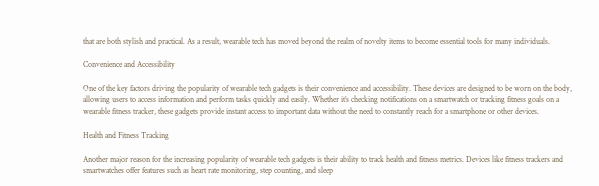that are both stylish and practical. As a result, wearable tech has moved beyond the realm of novelty items to become essential tools for many individuals.

Convenience and Accessibility

One of the key factors driving the popularity of wearable tech gadgets is their convenience and accessibility. These devices are designed to be worn on the body, allowing users to access information and perform tasks quickly and easily. Whether it’s checking notifications on a smartwatch or tracking fitness goals on a wearable fitness tracker, these gadgets provide instant access to important data without the need to constantly reach for a smartphone or other devices.

Health and Fitness Tracking

Another major reason for the increasing popularity of wearable tech gadgets is their ability to track health and fitness metrics. Devices like fitness trackers and smartwatches offer features such as heart rate monitoring, step counting, and sleep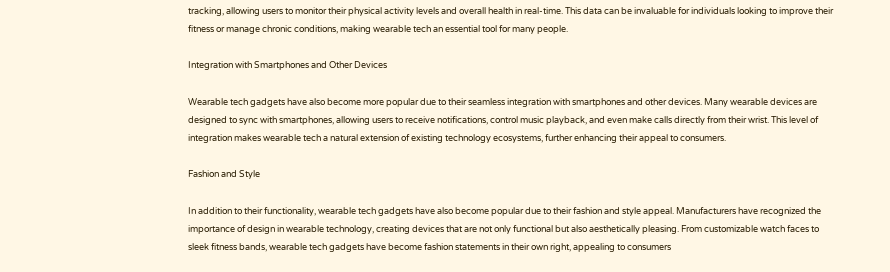tracking, allowing users to monitor their physical activity levels and overall health in real-time. This data can be invaluable for individuals looking to improve their fitness or manage chronic conditions, making wearable tech an essential tool for many people.

Integration with Smartphones and Other Devices

Wearable tech gadgets have also become more popular due to their seamless integration with smartphones and other devices. Many wearable devices are designed to sync with smartphones, allowing users to receive notifications, control music playback, and even make calls directly from their wrist. This level of integration makes wearable tech a natural extension of existing technology ecosystems, further enhancing their appeal to consumers.

Fashion and Style

In addition to their functionality, wearable tech gadgets have also become popular due to their fashion and style appeal. Manufacturers have recognized the importance of design in wearable technology, creating devices that are not only functional but also aesthetically pleasing. From customizable watch faces to sleek fitness bands, wearable tech gadgets have become fashion statements in their own right, appealing to consumers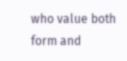who value both form and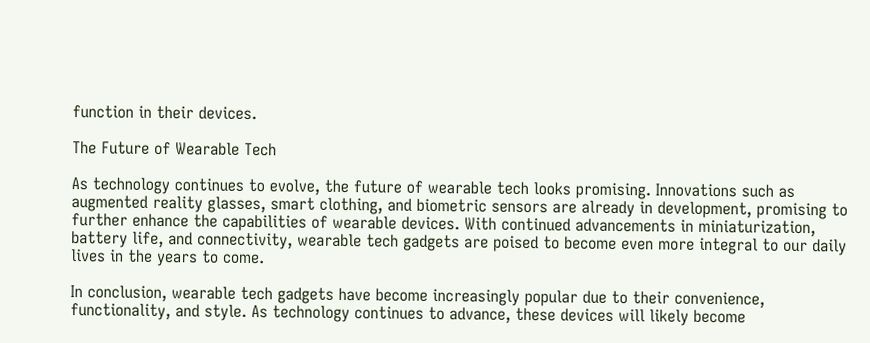function in their devices.

The Future of Wearable Tech

As technology continues to evolve, the future of wearable tech looks promising. Innovations such as augmented reality glasses, smart clothing, and biometric sensors are already in development, promising to further enhance the capabilities of wearable devices. With continued advancements in miniaturization, battery life, and connectivity, wearable tech gadgets are poised to become even more integral to our daily lives in the years to come.

In conclusion, wearable tech gadgets have become increasingly popular due to their convenience, functionality, and style. As technology continues to advance, these devices will likely become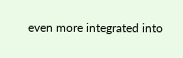even more integrated into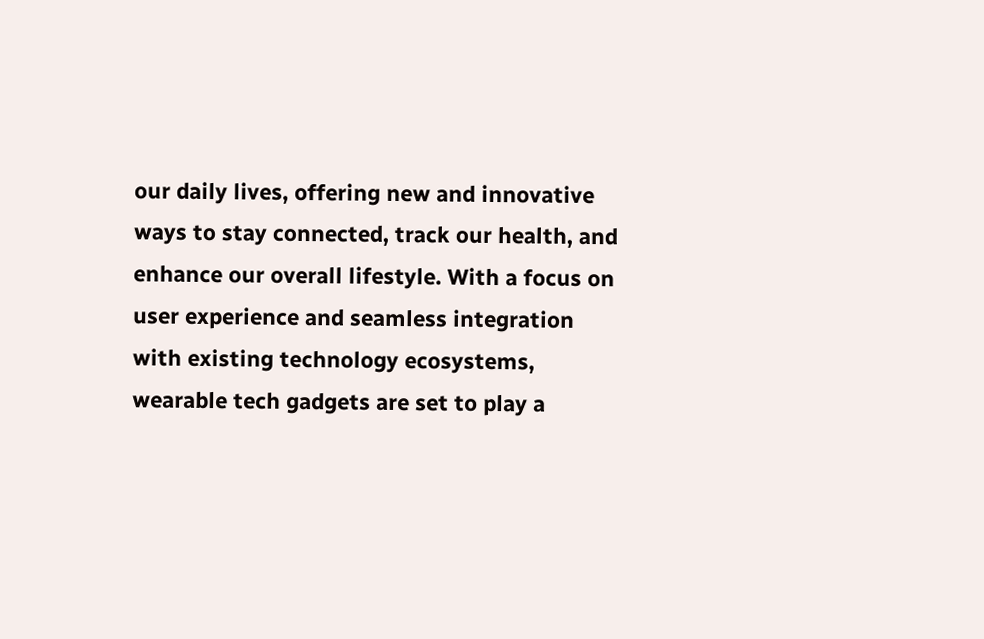our daily lives, offering new and innovative ways to stay connected, track our health, and enhance our overall lifestyle. With a focus on user experience and seamless integration with existing technology ecosystems, wearable tech gadgets are set to play a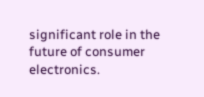significant role in the future of consumer electronics.